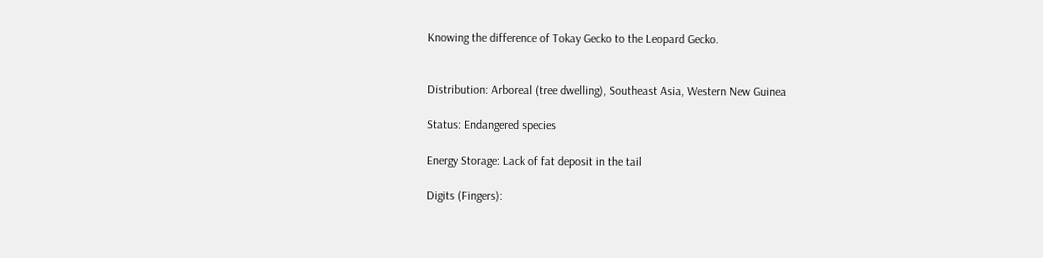Knowing the difference of Tokay Gecko to the Leopard Gecko.


Distribution: Arboreal (tree dwelling), Southeast Asia, Western New Guinea

Status: Endangered species

Energy Storage: Lack of fat deposit in the tail

Digits (Fingers):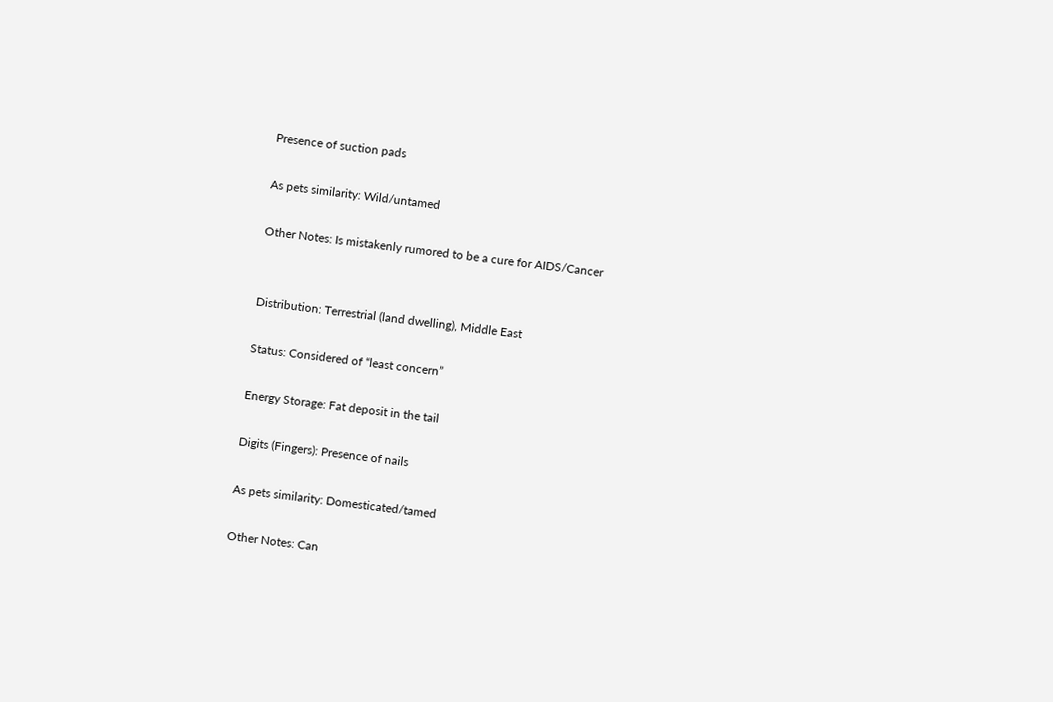Presence of suction pads

As pets similarity: Wild/untamed

Other Notes: Is mistakenly rumored to be a cure for AIDS/Cancer


Distribution: Terrestrial (land dwelling), Middle East

Status: Considered of “least concern”

Energy Storage: Fat deposit in the tail

Digits (Fingers): Presence of nails

As pets similarity: Domesticated/tamed

Other Notes: Can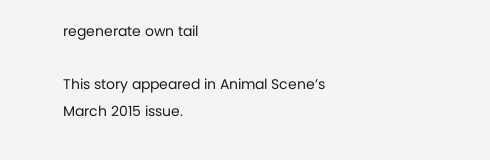regenerate own tail

This story appeared in Animal Scene’s March 2015 issue.